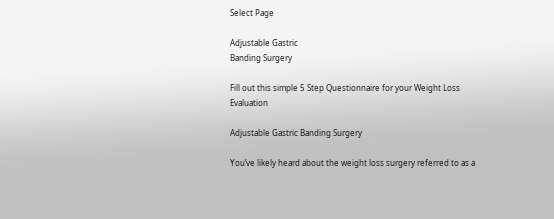Select Page

Adjustable Gastric
Banding Surgery

Fill out this simple 5 Step Questionnaire for your Weight Loss Evaluation

Adjustable Gastric Banding Surgery

You’ve likely heard about the weight loss surgery referred to as a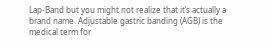Lap-Band but you might not realize that it’s actually a brand name. Adjustable gastric banding (AGB) is the medical term for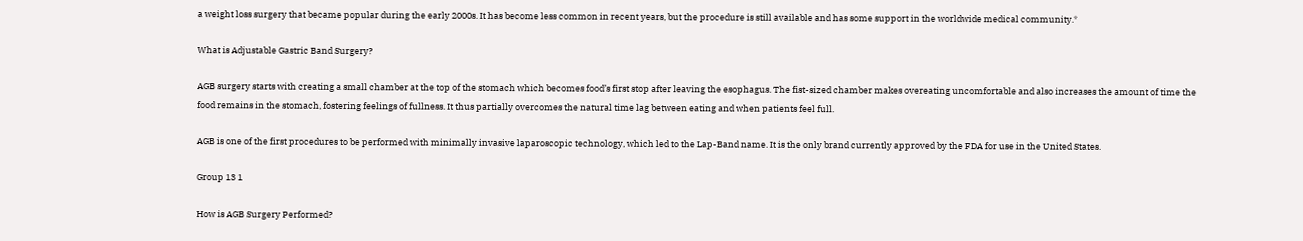a weight loss surgery that became popular during the early 2000s. It has become less common in recent years, but the procedure is still available and has some support in the worldwide medical community.*

What is Adjustable Gastric Band Surgery?

AGB surgery starts with creating a small chamber at the top of the stomach which becomes food’s first stop after leaving the esophagus. The fist-sized chamber makes overeating uncomfortable and also increases the amount of time the food remains in the stomach, fostering feelings of fullness. It thus partially overcomes the natural time lag between eating and when patients feel full.

AGB is one of the first procedures to be performed with minimally invasive laparoscopic technology, which led to the Lap-Band name. It is the only brand currently approved by the FDA for use in the United States.

Group 13 1

How is AGB Surgery Performed?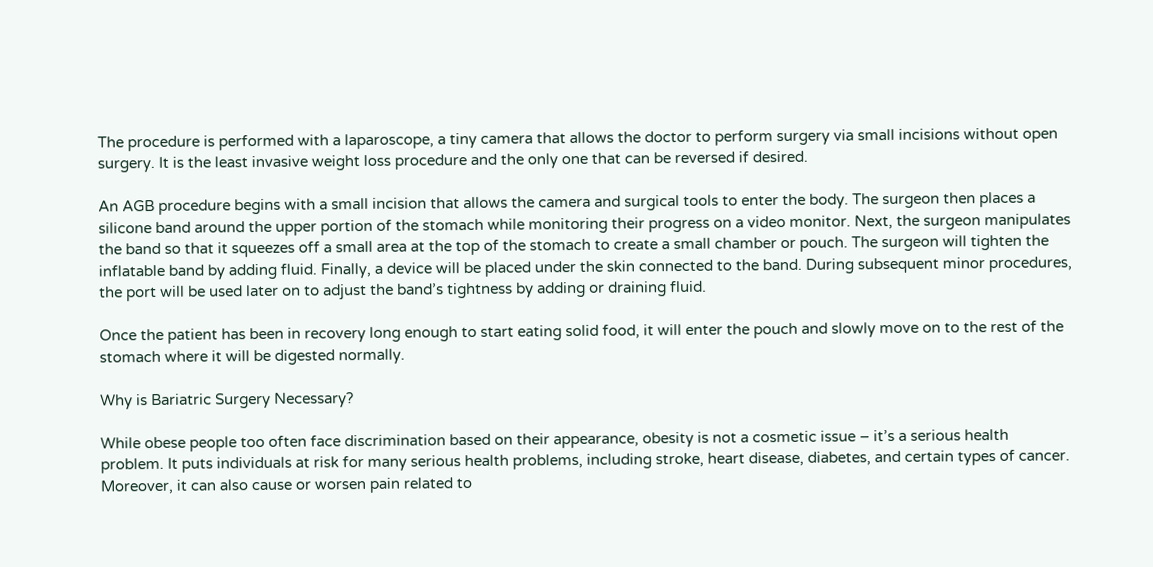The procedure is performed with a laparoscope, a tiny camera that allows the doctor to perform surgery via small incisions without open surgery. It is the least invasive weight loss procedure and the only one that can be reversed if desired.

An AGB procedure begins with a small incision that allows the camera and surgical tools to enter the body. The surgeon then places a silicone band around the upper portion of the stomach while monitoring their progress on a video monitor. Next, the surgeon manipulates the band so that it squeezes off a small area at the top of the stomach to create a small chamber or pouch. The surgeon will tighten the inflatable band by adding fluid. Finally, a device will be placed under the skin connected to the band. During subsequent minor procedures, the port will be used later on to adjust the band’s tightness by adding or draining fluid.

Once the patient has been in recovery long enough to start eating solid food, it will enter the pouch and slowly move on to the rest of the stomach where it will be digested normally.

Why is Bariatric Surgery Necessary?

While obese people too often face discrimination based on their appearance, obesity is not a cosmetic issue – it’s a serious health problem. It puts individuals at risk for many serious health problems, including stroke, heart disease, diabetes, and certain types of cancer. Moreover, it can also cause or worsen pain related to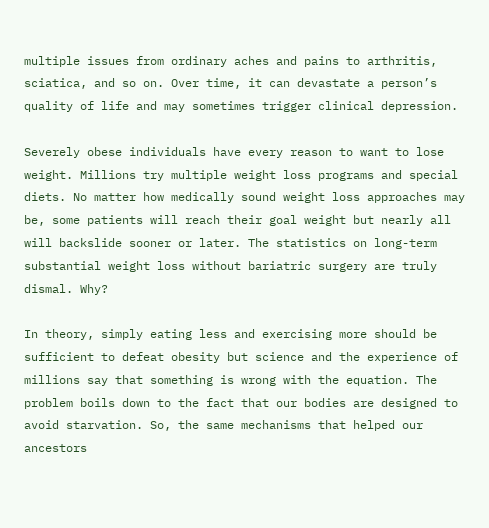multiple issues from ordinary aches and pains to arthritis, sciatica, and so on. Over time, it can devastate a person’s quality of life and may sometimes trigger clinical depression.

Severely obese individuals have every reason to want to lose weight. Millions try multiple weight loss programs and special diets. No matter how medically sound weight loss approaches may be, some patients will reach their goal weight but nearly all will backslide sooner or later. The statistics on long-term substantial weight loss without bariatric surgery are truly dismal. Why?

In theory, simply eating less and exercising more should be sufficient to defeat obesity but science and the experience of millions say that something is wrong with the equation. The problem boils down to the fact that our bodies are designed to avoid starvation. So, the same mechanisms that helped our ancestors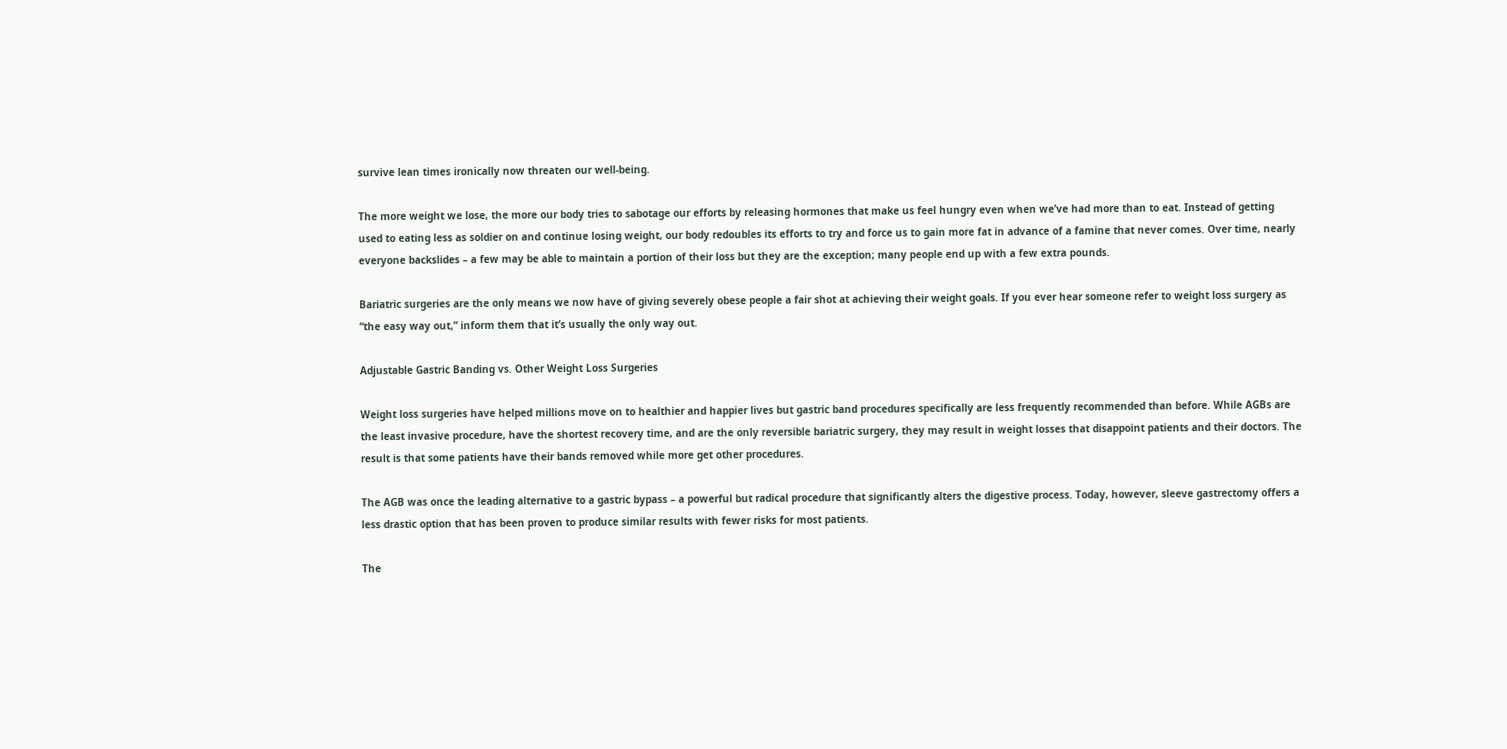survive lean times ironically now threaten our well-being.

The more weight we lose, the more our body tries to sabotage our efforts by releasing hormones that make us feel hungry even when we’ve had more than to eat. Instead of getting used to eating less as soldier on and continue losing weight, our body redoubles its efforts to try and force us to gain more fat in advance of a famine that never comes. Over time, nearly everyone backslides – a few may be able to maintain a portion of their loss but they are the exception; many people end up with a few extra pounds.

Bariatric surgeries are the only means we now have of giving severely obese people a fair shot at achieving their weight goals. If you ever hear someone refer to weight loss surgery as “the easy way out,” inform them that it’s usually the only way out.

Adjustable Gastric Banding vs. Other Weight Loss Surgeries

Weight loss surgeries have helped millions move on to healthier and happier lives but gastric band procedures specifically are less frequently recommended than before. While AGBs are the least invasive procedure, have the shortest recovery time, and are the only reversible bariatric surgery, they may result in weight losses that disappoint patients and their doctors. The result is that some patients have their bands removed while more get other procedures.

The AGB was once the leading alternative to a gastric bypass – a powerful but radical procedure that significantly alters the digestive process. Today, however, sleeve gastrectomy offers a less drastic option that has been proven to produce similar results with fewer risks for most patients.

The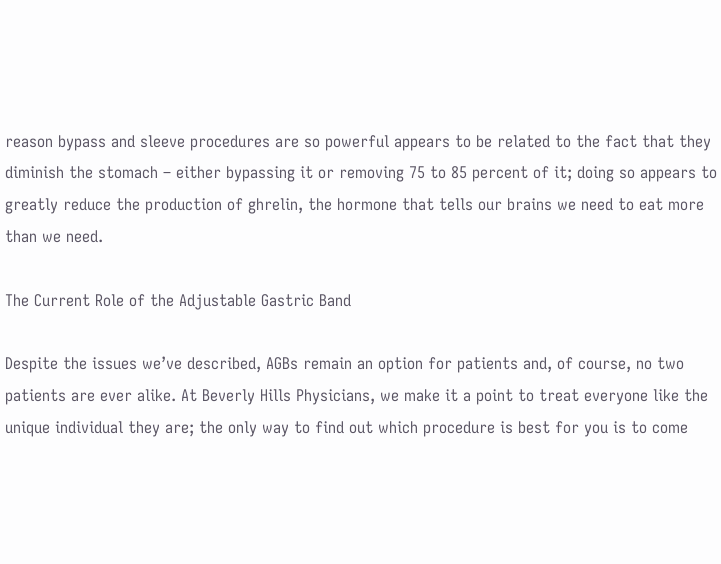reason bypass and sleeve procedures are so powerful appears to be related to the fact that they diminish the stomach – either bypassing it or removing 75 to 85 percent of it; doing so appears to greatly reduce the production of ghrelin, the hormone that tells our brains we need to eat more than we need.

The Current Role of the Adjustable Gastric Band

Despite the issues we’ve described, AGBs remain an option for patients and, of course, no two patients are ever alike. At Beverly Hills Physicians, we make it a point to treat everyone like the unique individual they are; the only way to find out which procedure is best for you is to come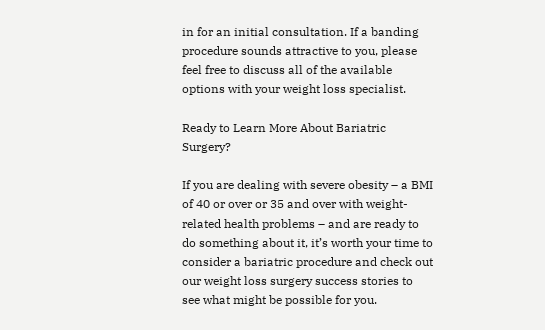in for an initial consultation. If a banding procedure sounds attractive to you, please feel free to discuss all of the available options with your weight loss specialist.

Ready to Learn More About Bariatric Surgery?

If you are dealing with severe obesity – a BMI of 40 or over or 35 and over with weight-related health problems – and are ready to do something about it, it’s worth your time to consider a bariatric procedure and check out our weight loss surgery success stories to see what might be possible for you.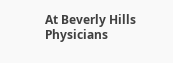At Beverly Hills Physicians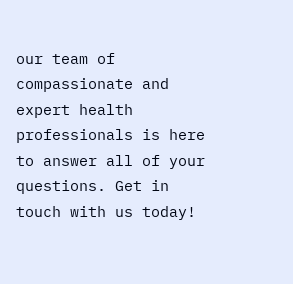our team of compassionate and expert health professionals is here to answer all of your questions. Get in touch with us today!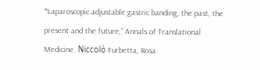*Laparoscopic adjustable gastric banding, the past, the present and the future,” Annals of Translational Medicine. Niccolò Furbetta, Rosa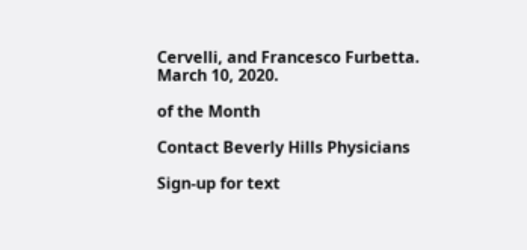Cervelli, and Francesco Furbetta. March 10, 2020.

of the Month

Contact Beverly Hills Physicians

Sign-up for text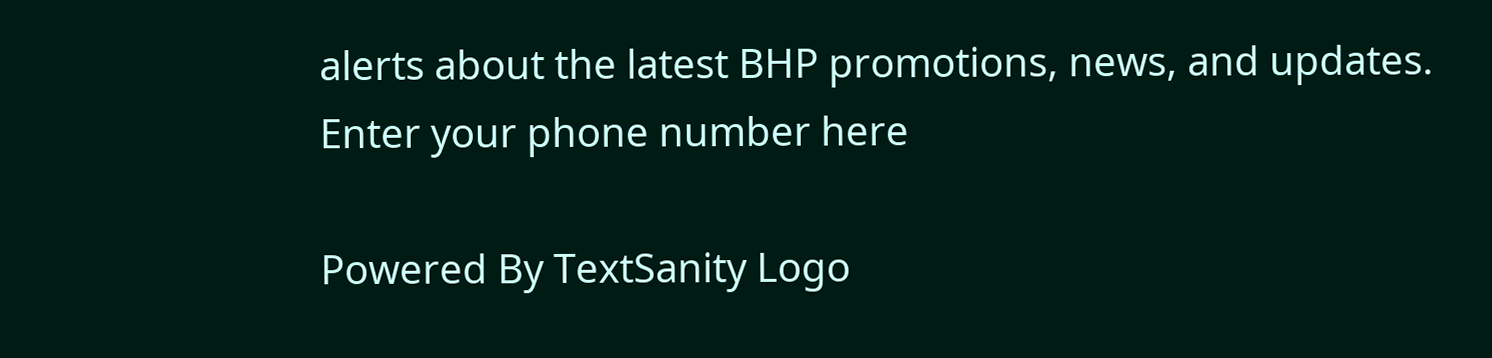alerts about the latest BHP promotions, news, and updates. Enter your phone number here

Powered By TextSanity Logo